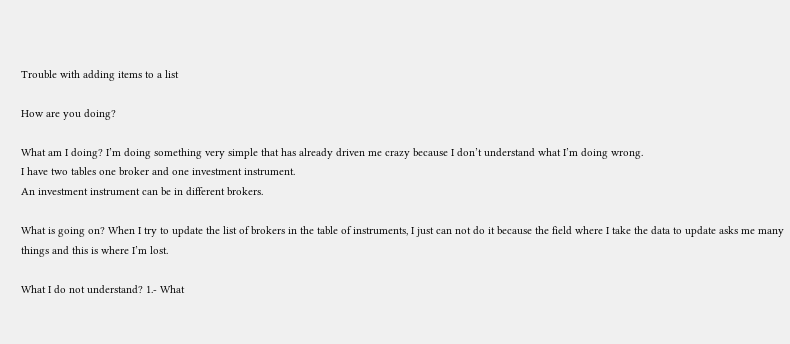Trouble with adding items to a list

How are you doing?

What am I doing? I’m doing something very simple that has already driven me crazy because I don’t understand what I’m doing wrong.
I have two tables one broker and one investment instrument.
An investment instrument can be in different brokers.

What is going on? When I try to update the list of brokers in the table of instruments, I just can not do it because the field where I take the data to update asks me many things and this is where I’m lost.

What I do not understand? 1.- What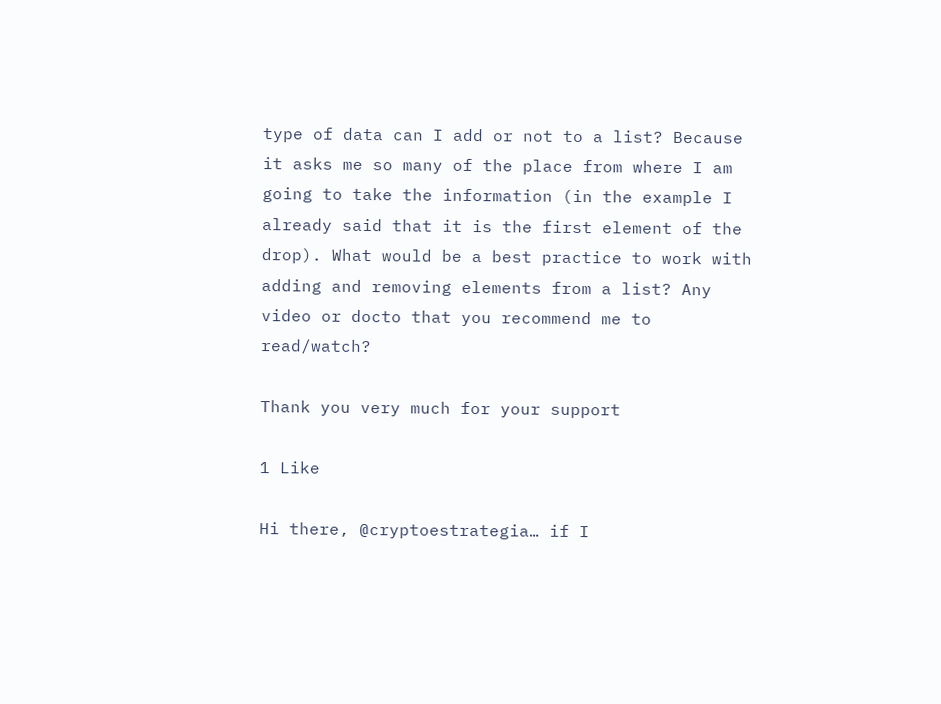type of data can I add or not to a list? Because it asks me so many of the place from where I am going to take the information (in the example I already said that it is the first element of the drop). What would be a best practice to work with adding and removing elements from a list? Any video or docto that you recommend me to read/watch?

Thank you very much for your support

1 Like

Hi there, @cryptoestrategia… if I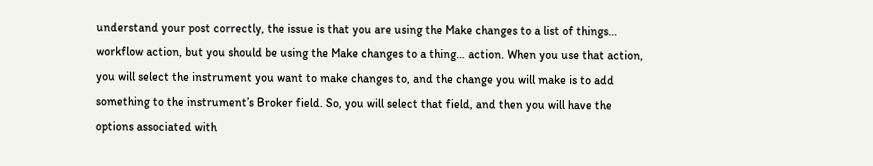understand your post correctly, the issue is that you are using the Make changes to a list of things… workflow action, but you should be using the Make changes to a thing… action. When you use that action, you will select the instrument you want to make changes to, and the change you will make is to add something to the instrument’s Broker field. So, you will select that field, and then you will have the options associated with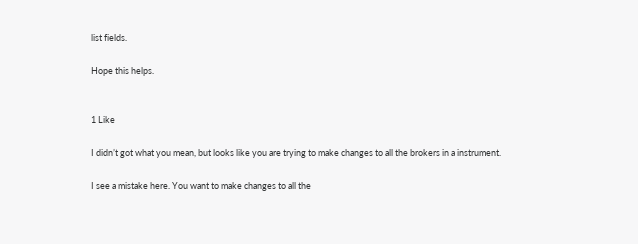list fields.

Hope this helps.


1 Like

I didn’t got what you mean, but looks like you are trying to make changes to all the brokers in a instrument.

I see a mistake here. You want to make changes to all the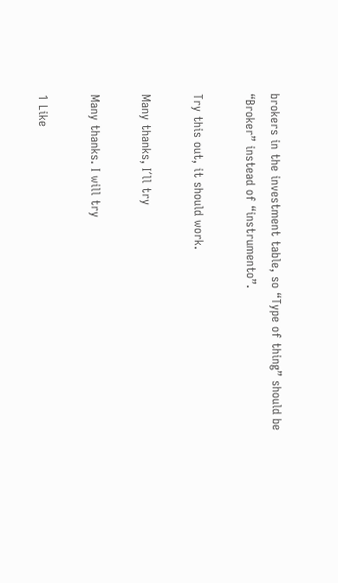brokers in the investment table, so “Type of thing” should be “Broker” instead of “instrumento”.

Try this out, it should work.

Many thanks, I´ll try

Many thanks. I will try

1 Like